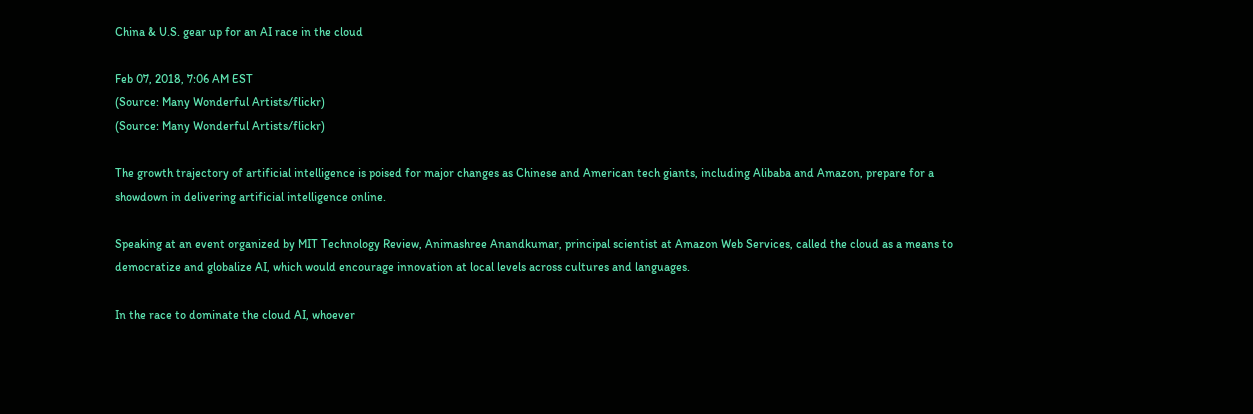China & U.S. gear up for an AI race in the cloud

Feb 07, 2018, 7:06 AM EST
(Source: Many Wonderful Artists/flickr)
(Source: Many Wonderful Artists/flickr)

The growth trajectory of artificial intelligence is poised for major changes as Chinese and American tech giants, including Alibaba and Amazon, prepare for a showdown in delivering artificial intelligence online.

Speaking at an event organized by MIT Technology Review, Animashree Anandkumar, principal scientist at Amazon Web Services, called the cloud as a means to democratize and globalize AI, which would encourage innovation at local levels across cultures and languages.

In the race to dominate the cloud AI, whoever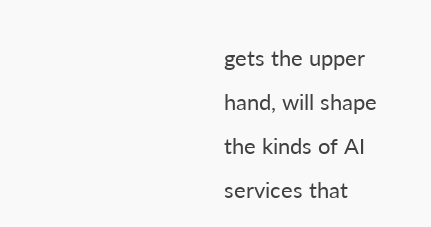gets the upper hand, will shape the kinds of AI services that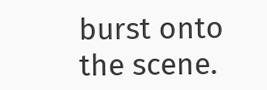burst onto the scene.